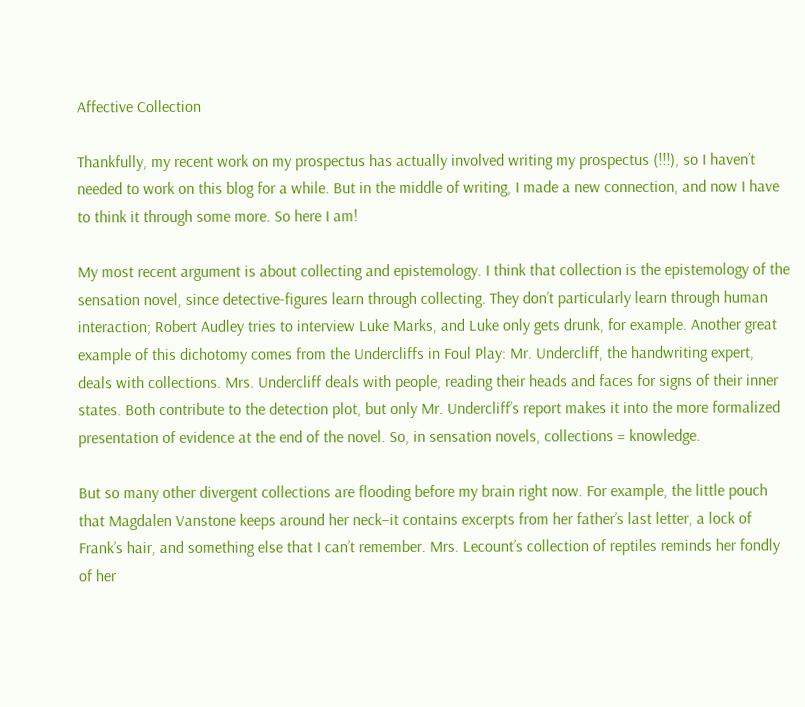Affective Collection

Thankfully, my recent work on my prospectus has actually involved writing my prospectus (!!!), so I haven’t needed to work on this blog for a while. But in the middle of writing, I made a new connection, and now I have to think it through some more. So here I am!

My most recent argument is about collecting and epistemology. I think that collection is the epistemology of the sensation novel, since detective-figures learn through collecting. They don’t particularly learn through human interaction; Robert Audley tries to interview Luke Marks, and Luke only gets drunk, for example. Another great example of this dichotomy comes from the Undercliffs in Foul Play: Mr. Undercliff, the handwriting expert, deals with collections. Mrs. Undercliff deals with people, reading their heads and faces for signs of their inner states. Both contribute to the detection plot, but only Mr. Undercliff’s report makes it into the more formalized presentation of evidence at the end of the novel. So, in sensation novels, collections = knowledge.

But so many other divergent collections are flooding before my brain right now. For example, the little pouch that Magdalen Vanstone keeps around her neck–it contains excerpts from her father’s last letter, a lock of Frank’s hair, and something else that I can’t remember. Mrs. Lecount’s collection of reptiles reminds her fondly of her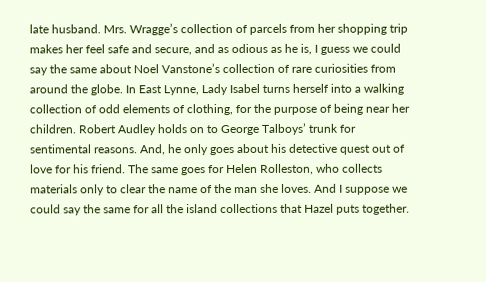late husband. Mrs. Wragge’s collection of parcels from her shopping trip makes her feel safe and secure, and as odious as he is, I guess we could say the same about Noel Vanstone’s collection of rare curiosities from around the globe. In East Lynne, Lady Isabel turns herself into a walking collection of odd elements of clothing, for the purpose of being near her children. Robert Audley holds on to George Talboys’ trunk for sentimental reasons. And, he only goes about his detective quest out of love for his friend. The same goes for Helen Rolleston, who collects materials only to clear the name of the man she loves. And I suppose we could say the same for all the island collections that Hazel puts together.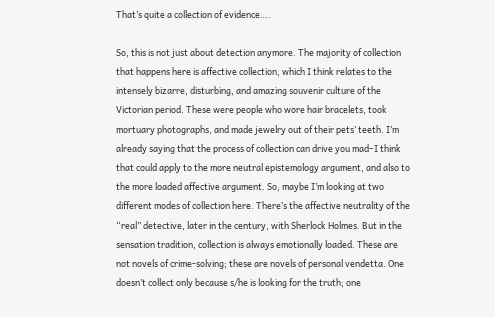That’s quite a collection of evidence….

So, this is not just about detection anymore. The majority of collection that happens here is affective collection, which I think relates to the intensely bizarre, disturbing, and amazing souvenir culture of the Victorian period. These were people who wore hair bracelets, took mortuary photographs, and made jewelry out of their pets’ teeth. I’m already saying that the process of collection can drive you mad–I think that could apply to the more neutral epistemology argument, and also to the more loaded affective argument. So, maybe I’m looking at two different modes of collection here. There’s the affective neutrality of the “real” detective, later in the century, with Sherlock Holmes. But in the sensation tradition, collection is always emotionally loaded. These are not novels of crime-solving; these are novels of personal vendetta. One doesn’t collect only because s/he is looking for the truth; one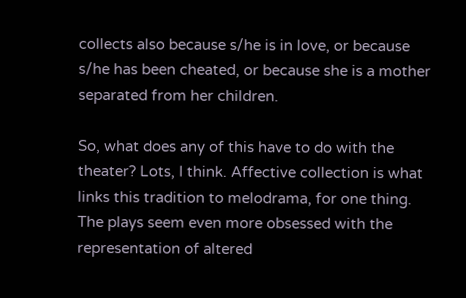collects also because s/he is in love, or because s/he has been cheated, or because she is a mother separated from her children.

So, what does any of this have to do with the theater? Lots, I think. Affective collection is what links this tradition to melodrama, for one thing. The plays seem even more obsessed with the representation of altered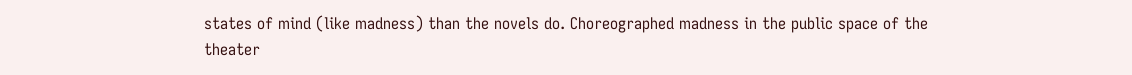states of mind (like madness) than the novels do. Choreographed madness in the public space of the theater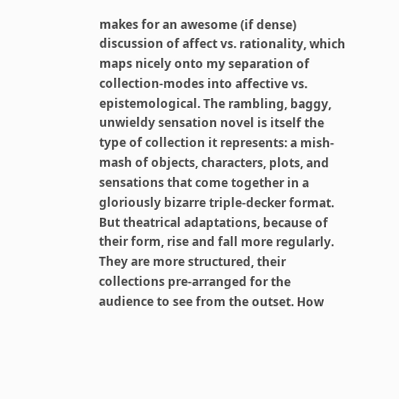makes for an awesome (if dense) discussion of affect vs. rationality, which maps nicely onto my separation of collection-modes into affective vs. epistemological. The rambling, baggy, unwieldy sensation novel is itself the type of collection it represents: a mish-mash of objects, characters, plots, and sensations that come together in a gloriously bizarre triple-decker format. But theatrical adaptations, because of their form, rise and fall more regularly. They are more structured, their collections pre-arranged for the audience to see from the outset. How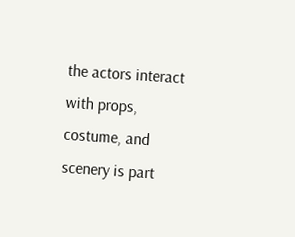the actors interact with props, costume, and scenery is part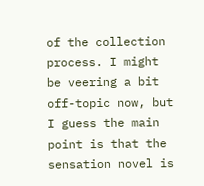of the collection process. I might be veering a bit off-topic now, but I guess the main point is that the sensation novel is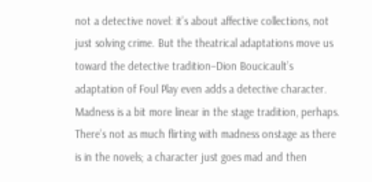not a detective novel: it’s about affective collections, not just solving crime. But the theatrical adaptations move us toward the detective tradition–Dion Boucicault’s adaptation of Foul Play even adds a detective character. Madness is a bit more linear in the stage tradition, perhaps. There’s not as much flirting with madness onstage as there is in the novels; a character just goes mad and then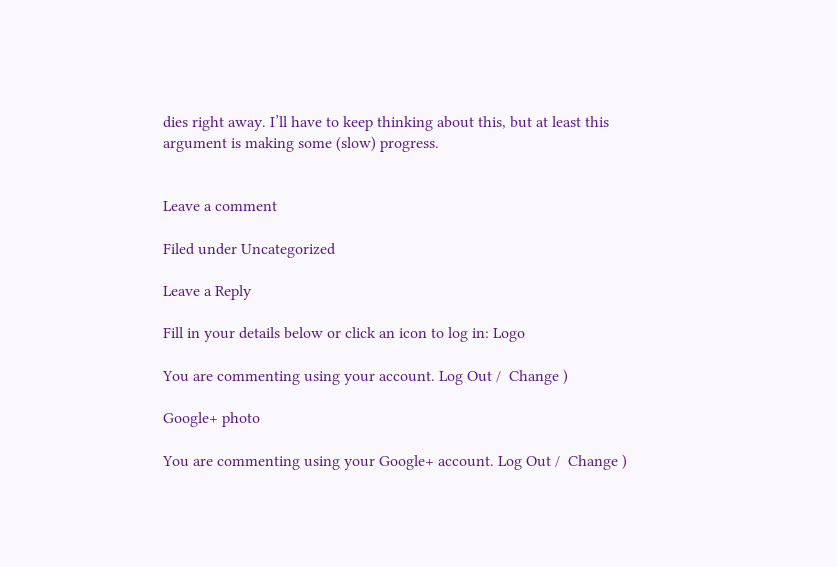dies right away. I’ll have to keep thinking about this, but at least this argument is making some (slow) progress.


Leave a comment

Filed under Uncategorized

Leave a Reply

Fill in your details below or click an icon to log in: Logo

You are commenting using your account. Log Out /  Change )

Google+ photo

You are commenting using your Google+ account. Log Out /  Change )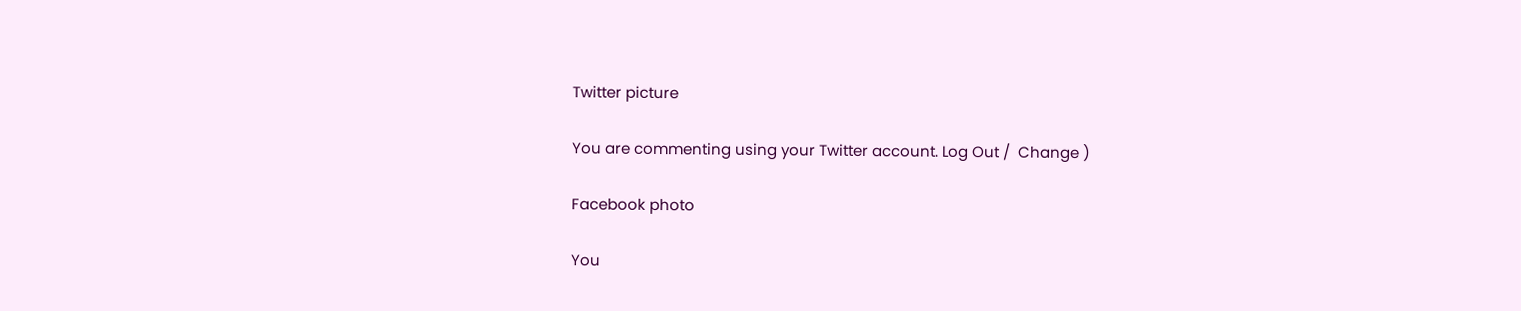Twitter picture

You are commenting using your Twitter account. Log Out /  Change )

Facebook photo

You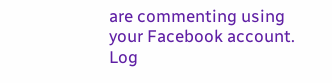are commenting using your Facebook account. Log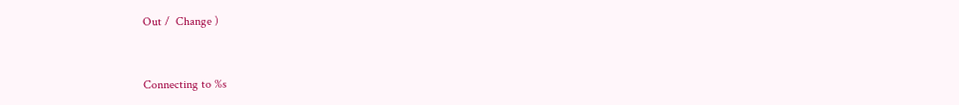Out /  Change )


Connecting to %s